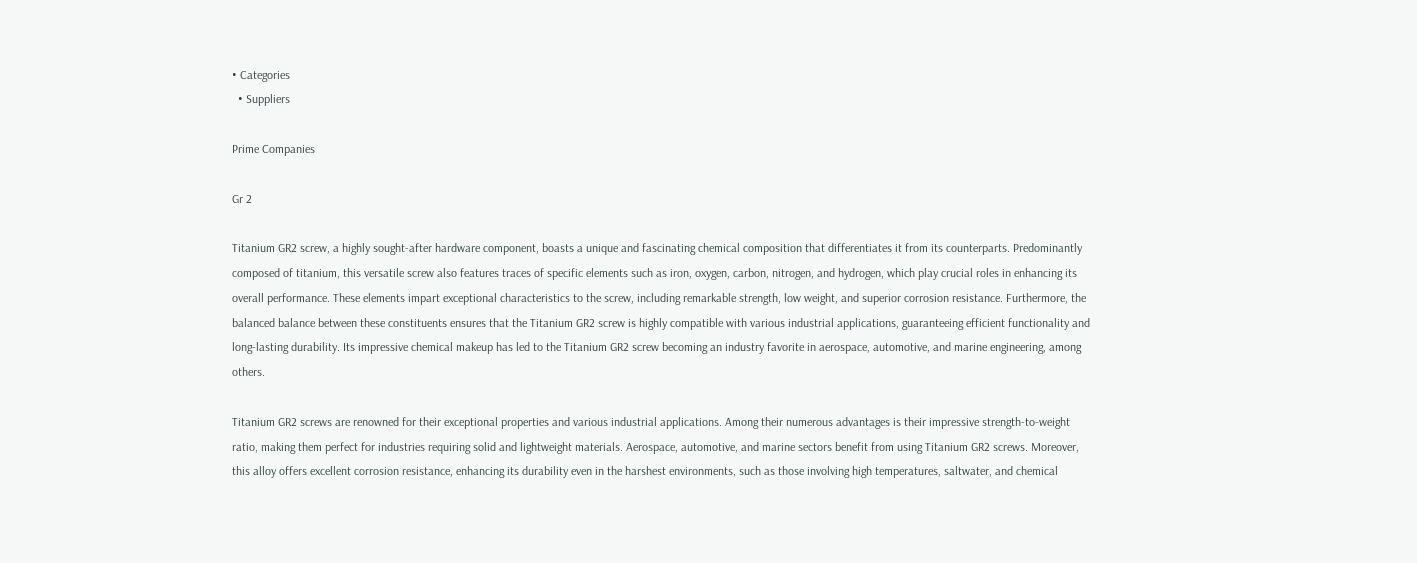• Categories
  • Suppliers

Prime Companies

Gr 2

Titanium GR2 screw, a highly sought-after hardware component, boasts a unique and fascinating chemical composition that differentiates it from its counterparts. Predominantly composed of titanium, this versatile screw also features traces of specific elements such as iron, oxygen, carbon, nitrogen, and hydrogen, which play crucial roles in enhancing its overall performance. These elements impart exceptional characteristics to the screw, including remarkable strength, low weight, and superior corrosion resistance. Furthermore, the balanced balance between these constituents ensures that the Titanium GR2 screw is highly compatible with various industrial applications, guaranteeing efficient functionality and long-lasting durability. Its impressive chemical makeup has led to the Titanium GR2 screw becoming an industry favorite in aerospace, automotive, and marine engineering, among others.

Titanium GR2 screws are renowned for their exceptional properties and various industrial applications. Among their numerous advantages is their impressive strength-to-weight ratio, making them perfect for industries requiring solid and lightweight materials. Aerospace, automotive, and marine sectors benefit from using Titanium GR2 screws. Moreover, this alloy offers excellent corrosion resistance, enhancing its durability even in the harshest environments, such as those involving high temperatures, saltwater, and chemical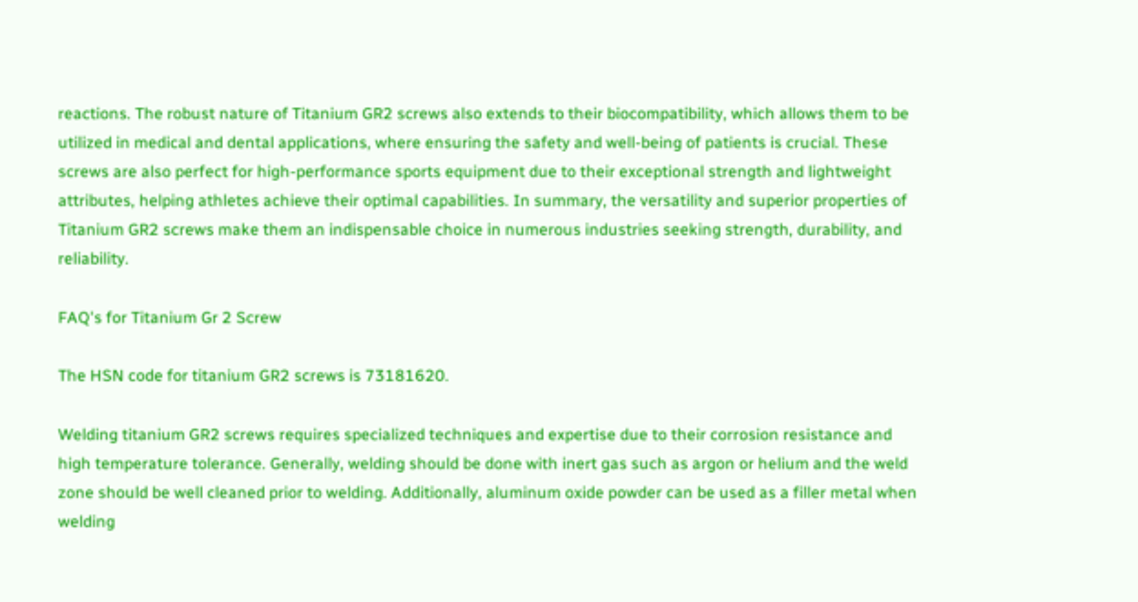reactions. The robust nature of Titanium GR2 screws also extends to their biocompatibility, which allows them to be utilized in medical and dental applications, where ensuring the safety and well-being of patients is crucial. These screws are also perfect for high-performance sports equipment due to their exceptional strength and lightweight attributes, helping athletes achieve their optimal capabilities. In summary, the versatility and superior properties of Titanium GR2 screws make them an indispensable choice in numerous industries seeking strength, durability, and reliability.

FAQ's for Titanium Gr 2 Screw

The HSN code for titanium GR2 screws is 73181620.

Welding titanium GR2 screws requires specialized techniques and expertise due to their corrosion resistance and high temperature tolerance. Generally, welding should be done with inert gas such as argon or helium and the weld zone should be well cleaned prior to welding. Additionally, aluminum oxide powder can be used as a filler metal when welding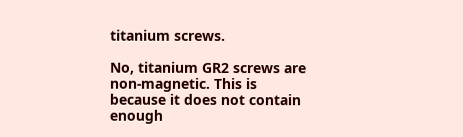titanium screws.

No, titanium GR2 screws are non-magnetic. This is because it does not contain enough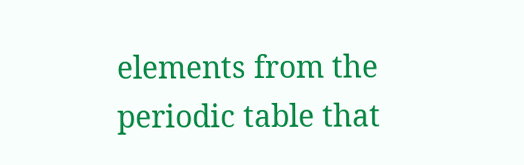elements from the periodic table that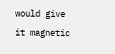would give it magnetic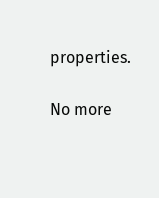properties.

No more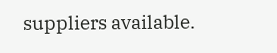suppliers available.